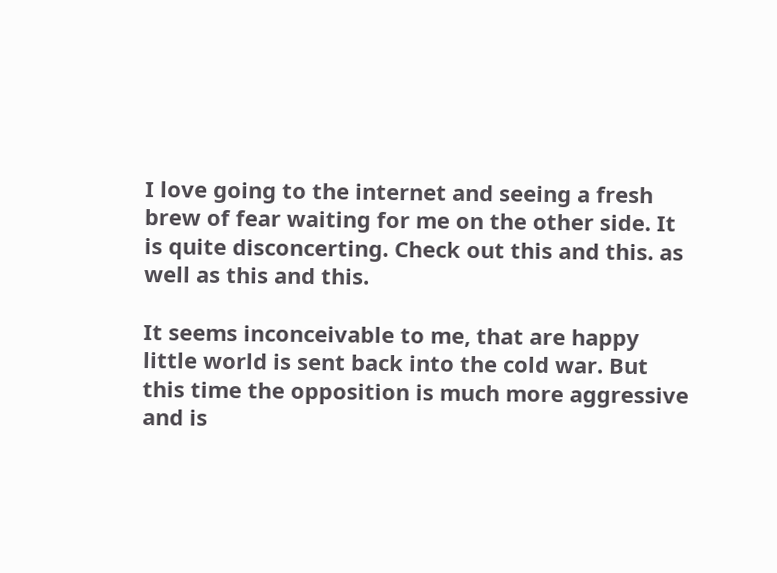I love going to the internet and seeing a fresh brew of fear waiting for me on the other side. It is quite disconcerting. Check out this and this. as well as this and this.

It seems inconceivable to me, that are happy little world is sent back into the cold war. But this time the opposition is much more aggressive and is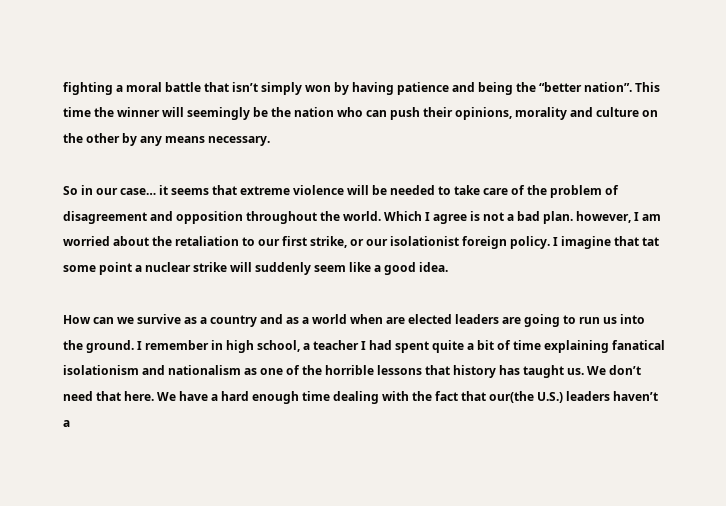fighting a moral battle that isn’t simply won by having patience and being the “better nation”. This time the winner will seemingly be the nation who can push their opinions, morality and culture on the other by any means necessary.

So in our case… it seems that extreme violence will be needed to take care of the problem of disagreement and opposition throughout the world. Which I agree is not a bad plan. however, I am worried about the retaliation to our first strike, or our isolationist foreign policy. I imagine that tat some point a nuclear strike will suddenly seem like a good idea.

How can we survive as a country and as a world when are elected leaders are going to run us into the ground. I remember in high school, a teacher I had spent quite a bit of time explaining fanatical isolationism and nationalism as one of the horrible lessons that history has taught us. We don’t need that here. We have a hard enough time dealing with the fact that our(the U.S.) leaders haven’t a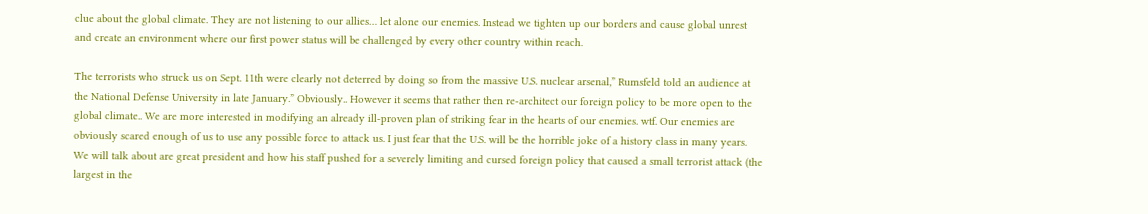clue about the global climate. They are not listening to our allies… let alone our enemies. Instead we tighten up our borders and cause global unrest and create an environment where our first power status will be challenged by every other country within reach.

The terrorists who struck us on Sept. 11th were clearly not deterred by doing so from the massive U.S. nuclear arsenal,” Rumsfeld told an audience at the National Defense University in late January.” Obviously.. However it seems that rather then re-architect our foreign policy to be more open to the global climate.. We are more interested in modifying an already ill-proven plan of striking fear in the hearts of our enemies. wtf. Our enemies are obviously scared enough of us to use any possible force to attack us. I just fear that the U.S. will be the horrible joke of a history class in many years. We will talk about are great president and how his staff pushed for a severely limiting and cursed foreign policy that caused a small terrorist attack (the largest in the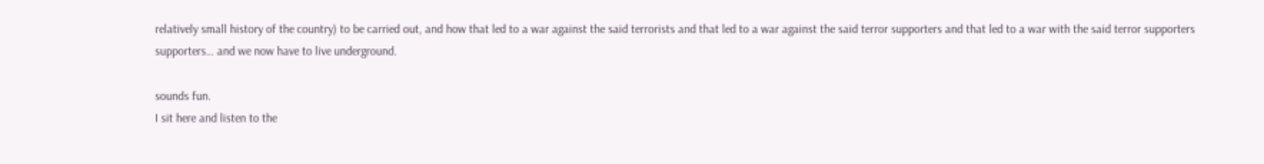relatively small history of the country) to be carried out, and how that led to a war against the said terrorists and that led to a war against the said terror supporters and that led to a war with the said terror supporters supporters… and we now have to live underground.

sounds fun.
I sit here and listen to the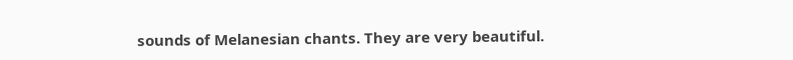sounds of Melanesian chants. They are very beautiful.